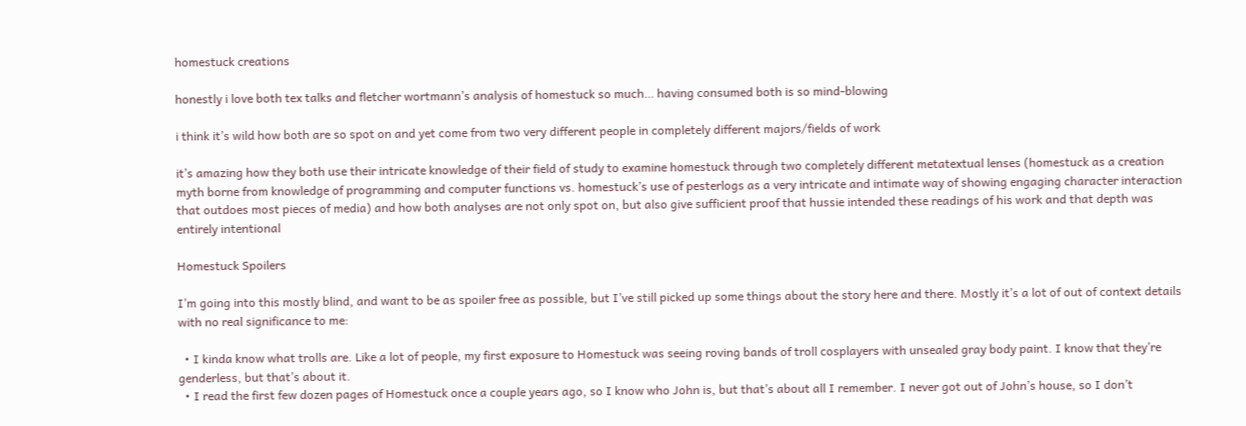homestuck creations

honestly i love both tex talks and fletcher wortmann’s analysis of homestuck so much… having consumed both is so mind-blowing

i think it’s wild how both are so spot on and yet come from two very different people in completely different majors/fields of work

it’s amazing how they both use their intricate knowledge of their field of study to examine homestuck through two completely different metatextual lenses (homestuck as a creation myth borne from knowledge of programming and computer functions vs. homestuck’s use of pesterlogs as a very intricate and intimate way of showing engaging character interaction that outdoes most pieces of media) and how both analyses are not only spot on, but also give sufficient proof that hussie intended these readings of his work and that depth was entirely intentional

Homestuck Spoilers

I’m going into this mostly blind, and want to be as spoiler free as possible, but I’ve still picked up some things about the story here and there. Mostly it’s a lot of out of context details with no real significance to me:

  • I kinda know what trolls are. Like a lot of people, my first exposure to Homestuck was seeing roving bands of troll cosplayers with unsealed gray body paint. I know that they’re genderless, but that’s about it.
  • I read the first few dozen pages of Homestuck once a couple years ago, so I know who John is, but that’s about all I remember. I never got out of John’s house, so I don’t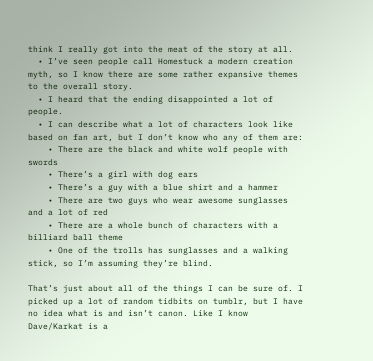think I really got into the meat of the story at all.
  • I’ve seen people call Homestuck a modern creation myth, so I know there are some rather expansive themes to the overall story.
  • I heard that the ending disappointed a lot of people.
  • I can describe what a lot of characters look like based on fan art, but I don’t know who any of them are:
    • There are the black and white wolf people with swords
    • There’s a girl with dog ears
    • There’s a guy with a blue shirt and a hammer
    • There are two guys who wear awesome sunglasses and a lot of red
    • There are a whole bunch of characters with a billiard ball theme
    • One of the trolls has sunglasses and a walking stick, so I’m assuming they’re blind.

That’s just about all of the things I can be sure of. I picked up a lot of random tidbits on tumblr, but I have no idea what is and isn’t canon. Like I know Dave/Karkat is a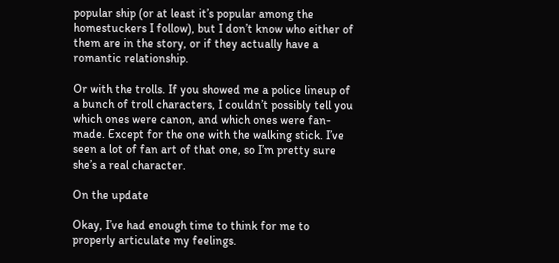popular ship (or at least it’s popular among the homestuckers I follow), but I don’t know who either of them are in the story, or if they actually have a romantic relationship.

Or with the trolls. If you showed me a police lineup of a bunch of troll characters, I couldn’t possibly tell you which ones were canon, and which ones were fan-made. Except for the one with the walking stick. I’ve seen a lot of fan art of that one, so I’m pretty sure she’s a real character.

On the update

Okay, I’ve had enough time to think for me to properly articulate my feelings.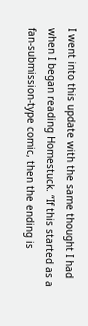I went into this update with the same thought I had when I began reading Homestuck. “If this started as a fan-submission-type comic, then the ending is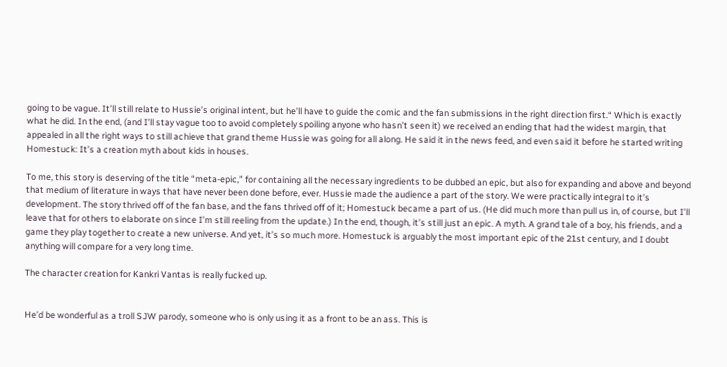going to be vague. It’ll still relate to Hussie’s original intent, but he’ll have to guide the comic and the fan submissions in the right direction first.“ Which is exactly what he did. In the end, (and I’ll stay vague too to avoid completely spoiling anyone who hasn’t seen it) we received an ending that had the widest margin, that appealed in all the right ways to still achieve that grand theme Hussie was going for all along. He said it in the news feed, and even said it before he started writing Homestuck: It’s a creation myth about kids in houses.

To me, this story is deserving of the title “meta-epic,” for containing all the necessary ingredients to be dubbed an epic, but also for expanding and above and beyond that medium of literature in ways that have never been done before, ever. Hussie made the audience a part of the story. We were practically integral to it’s development. The story thrived off of the fan base, and the fans thrived off of it; Homestuck became a part of us. (He did much more than pull us in, of course, but I’ll leave that for others to elaborate on since I’m still reeling from the update.) In the end, though, it’s still just an epic. A myth. A grand tale of a boy, his friends, and a game they play together to create a new universe. And yet, it’s so much more. Homestuck is arguably the most important epic of the 21st century, and I doubt anything will compare for a very long time.

The character creation for Kankri Vantas is really fucked up.


He’d be wonderful as a troll SJW parody, someone who is only using it as a front to be an ass. This is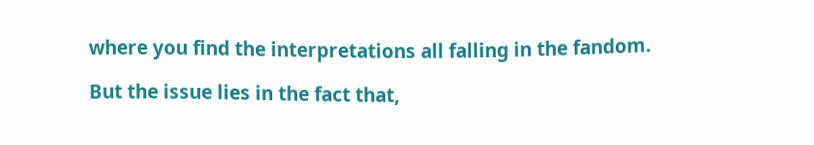where you find the interpretations all falling in the fandom.

But the issue lies in the fact that,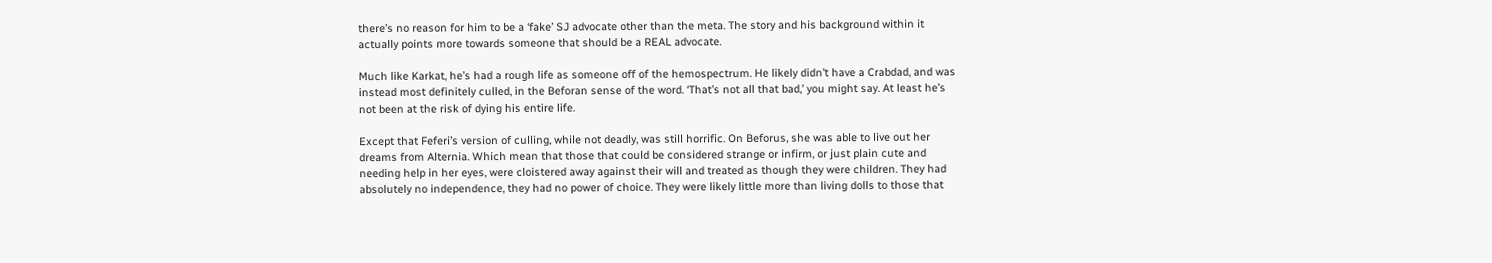there’s no reason for him to be a ‘fake’ SJ advocate other than the meta. The story and his background within it actually points more towards someone that should be a REAL advocate.

Much like Karkat, he’s had a rough life as someone off of the hemospectrum. He likely didn’t have a Crabdad, and was instead most definitely culled, in the Beforan sense of the word. ‘That’s not all that bad,’ you might say. At least he’s not been at the risk of dying his entire life.

Except that Feferi’s version of culling, while not deadly, was still horrific. On Beforus, she was able to live out her dreams from Alternia. Which mean that those that could be considered strange or infirm, or just plain cute and needing help in her eyes, were cloistered away against their will and treated as though they were children. They had absolutely no independence, they had no power of choice. They were likely little more than living dolls to those that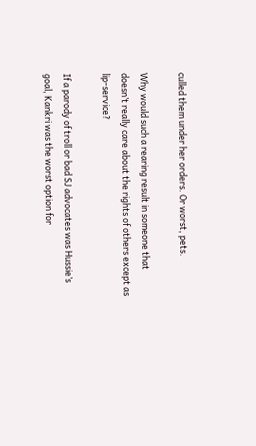culled them under her orders. Or worst, pets.

Why would such a rearing result in someone that doesn’t really care about the rights of others except as lip-service?

If a parody of troll or bad SJ advocates was Hussie’s goal, Kankri was the worst option for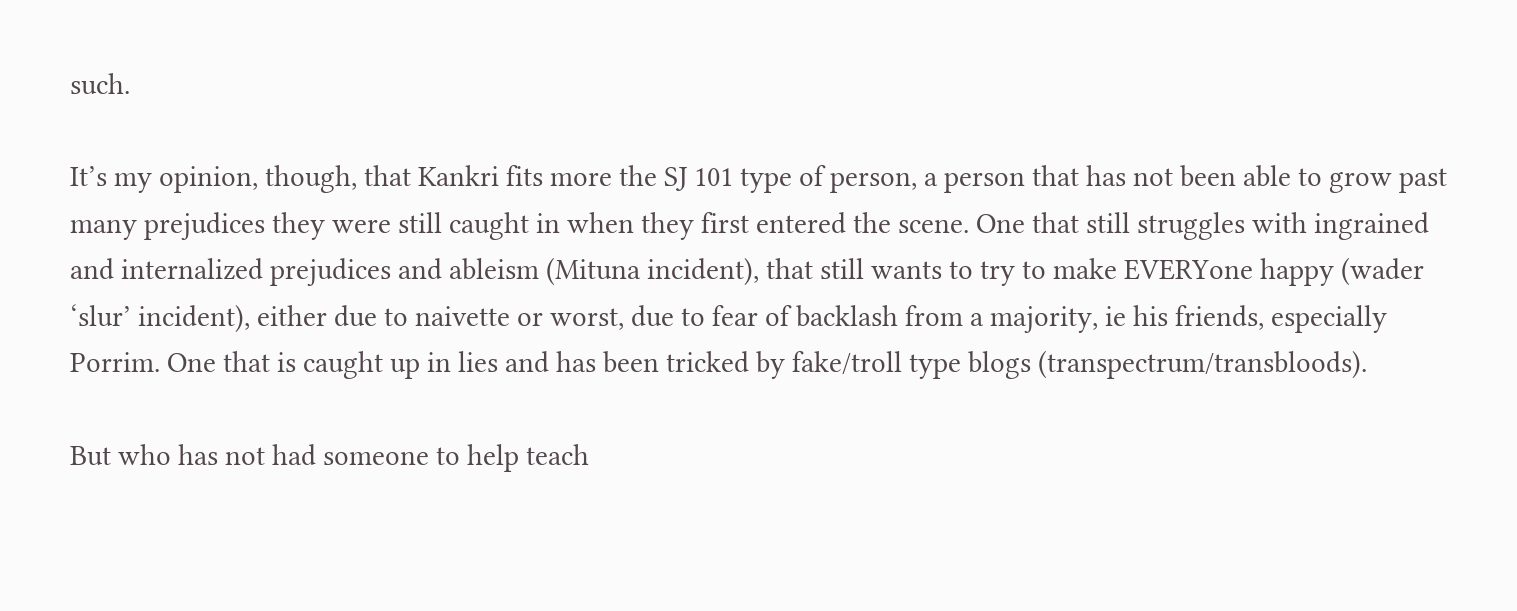such.

It’s my opinion, though, that Kankri fits more the SJ 101 type of person, a person that has not been able to grow past many prejudices they were still caught in when they first entered the scene. One that still struggles with ingrained and internalized prejudices and ableism (Mituna incident), that still wants to try to make EVERYone happy (wader ‘slur’ incident), either due to naivette or worst, due to fear of backlash from a majority, ie his friends, especially Porrim. One that is caught up in lies and has been tricked by fake/troll type blogs (transpectrum/transbloods).

But who has not had someone to help teach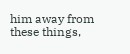him away from these things,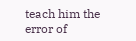teach him the error of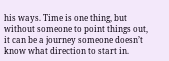his ways. Time is one thing, but without someone to point things out, it can be a journey someone doesn’t know what direction to start in.